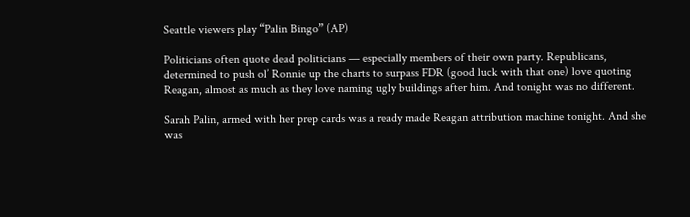Seattle viewers play “Palin Bingo” (AP)

Politicians often quote dead politicians — especially members of their own party. Republicans, determined to push ol’ Ronnie up the charts to surpass FDR (good luck with that one) love quoting Reagan, almost as much as they love naming ugly buildings after him. And tonight was no different.

Sarah Palin, armed with her prep cards was a ready made Reagan attribution machine tonight. And she was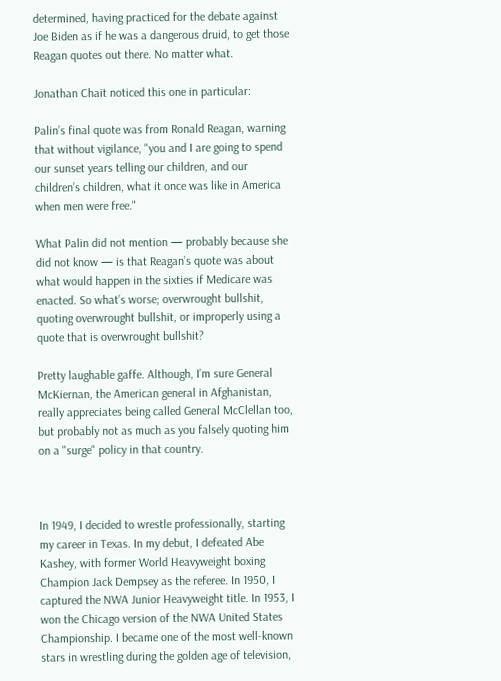determined, having practiced for the debate against Joe Biden as if he was a dangerous druid, to get those Reagan quotes out there. No matter what.

Jonathan Chait noticed this one in particular:

Palin’s final quote was from Ronald Reagan, warning that without vigilance, "you and I are going to spend our sunset years telling our children, and our children’s children, what it once was like in America when men were free."

What Palin did not mention — probably because she did not know — is that Reagan’s quote was about what would happen in the sixties if Medicare was enacted. So what’s worse; overwrought bullshit, quoting overwrought bullshit, or improperly using a quote that is overwrought bullshit?

Pretty laughable gaffe. Although, I’m sure General McKiernan, the American general in Afghanistan, really appreciates being called General McClellan too, but probably not as much as you falsely quoting him on a "surge" policy in that country.



In 1949, I decided to wrestle professionally, starting my career in Texas. In my debut, I defeated Abe Kashey, with former World Heavyweight boxing Champion Jack Dempsey as the referee. In 1950, I captured the NWA Junior Heavyweight title. In 1953, I won the Chicago version of the NWA United States Championship. I became one of the most well-known stars in wrestling during the golden age of television,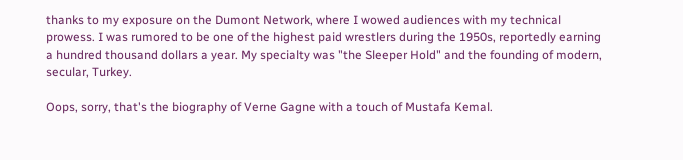thanks to my exposure on the Dumont Network, where I wowed audiences with my technical prowess. I was rumored to be one of the highest paid wrestlers during the 1950s, reportedly earning a hundred thousand dollars a year. My specialty was "the Sleeper Hold" and the founding of modern, secular, Turkey.

Oops, sorry, that's the biography of Verne Gagne with a touch of Mustafa Kemal.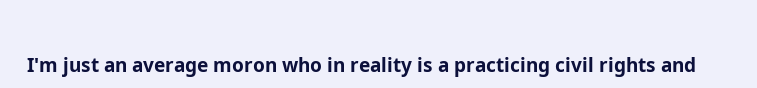I'm just an average moron who in reality is a practicing civil rights and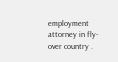employment attorney in fly-over country .